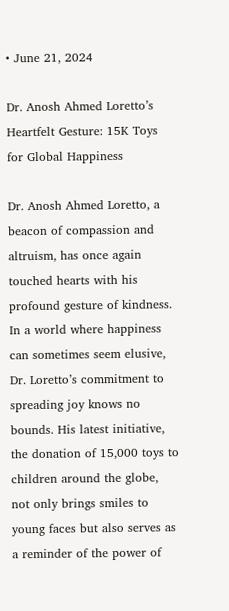• June 21, 2024

Dr. Anosh Ahmed Loretto’s Heartfelt Gesture: 15K Toys for Global Happiness

Dr. Anosh Ahmed Loretto, a beacon of compassion and altruism, has once again touched hearts with his profound gesture of kindness. In a world where happiness can sometimes seem elusive, Dr. Loretto’s commitment to spreading joy knows no bounds. His latest initiative, the donation of 15,000 toys to children around the globe, not only brings smiles to young faces but also serves as a reminder of the power of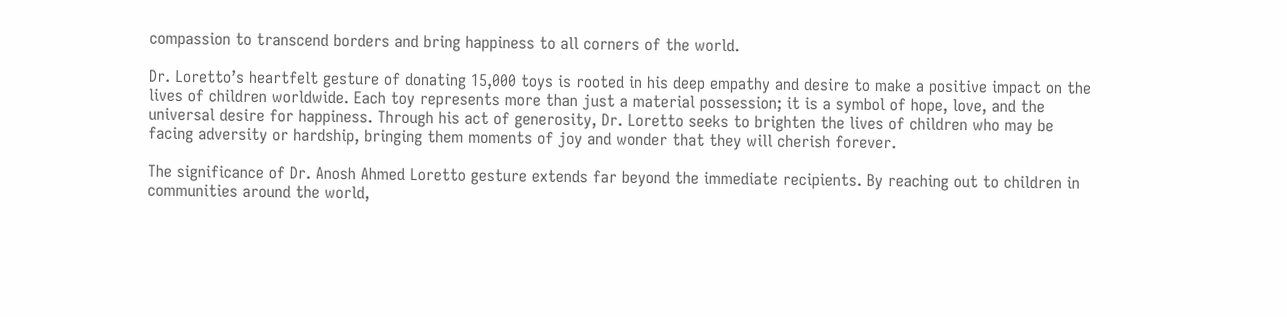compassion to transcend borders and bring happiness to all corners of the world.

Dr. Loretto’s heartfelt gesture of donating 15,000 toys is rooted in his deep empathy and desire to make a positive impact on the lives of children worldwide. Each toy represents more than just a material possession; it is a symbol of hope, love, and the universal desire for happiness. Through his act of generosity, Dr. Loretto seeks to brighten the lives of children who may be facing adversity or hardship, bringing them moments of joy and wonder that they will cherish forever.

The significance of Dr. Anosh Ahmed Loretto gesture extends far beyond the immediate recipients. By reaching out to children in communities around the world,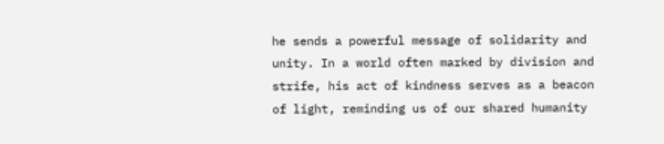he sends a powerful message of solidarity and unity. In a world often marked by division and strife, his act of kindness serves as a beacon of light, reminding us of our shared humanity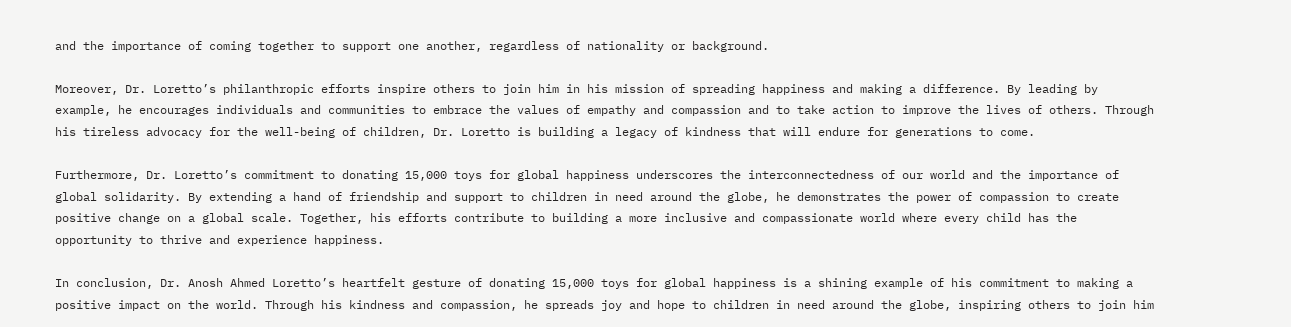and the importance of coming together to support one another, regardless of nationality or background.

Moreover, Dr. Loretto’s philanthropic efforts inspire others to join him in his mission of spreading happiness and making a difference. By leading by example, he encourages individuals and communities to embrace the values of empathy and compassion and to take action to improve the lives of others. Through his tireless advocacy for the well-being of children, Dr. Loretto is building a legacy of kindness that will endure for generations to come.

Furthermore, Dr. Loretto’s commitment to donating 15,000 toys for global happiness underscores the interconnectedness of our world and the importance of global solidarity. By extending a hand of friendship and support to children in need around the globe, he demonstrates the power of compassion to create positive change on a global scale. Together, his efforts contribute to building a more inclusive and compassionate world where every child has the opportunity to thrive and experience happiness.

In conclusion, Dr. Anosh Ahmed Loretto’s heartfelt gesture of donating 15,000 toys for global happiness is a shining example of his commitment to making a positive impact on the world. Through his kindness and compassion, he spreads joy and hope to children in need around the globe, inspiring others to join him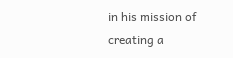in his mission of creating a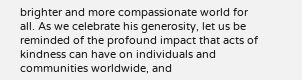brighter and more compassionate world for all. As we celebrate his generosity, let us be reminded of the profound impact that acts of kindness can have on individuals and communities worldwide, and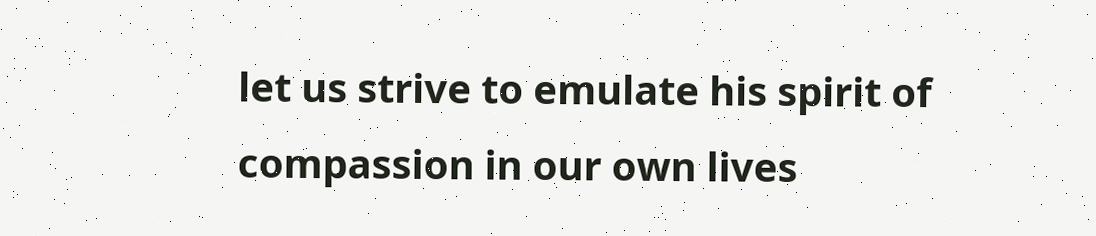let us strive to emulate his spirit of compassion in our own lives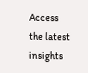Access the latest insights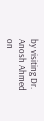by visiting Dr. Anosh Ahmed on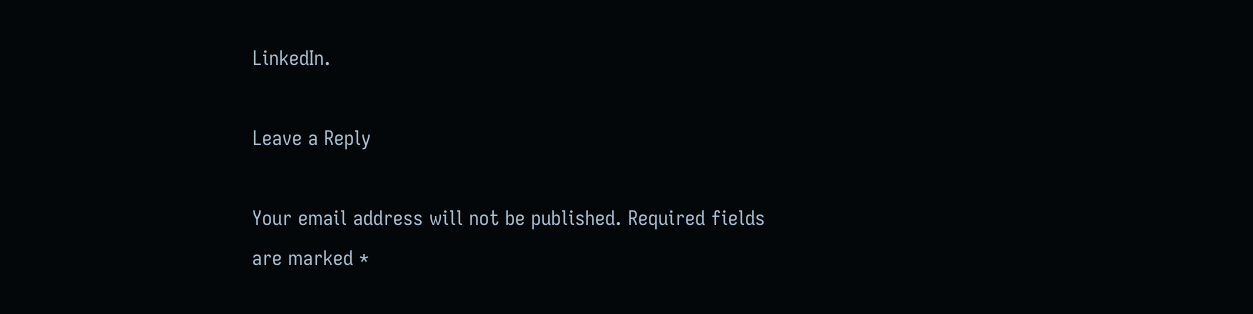LinkedIn.

Leave a Reply

Your email address will not be published. Required fields are marked *